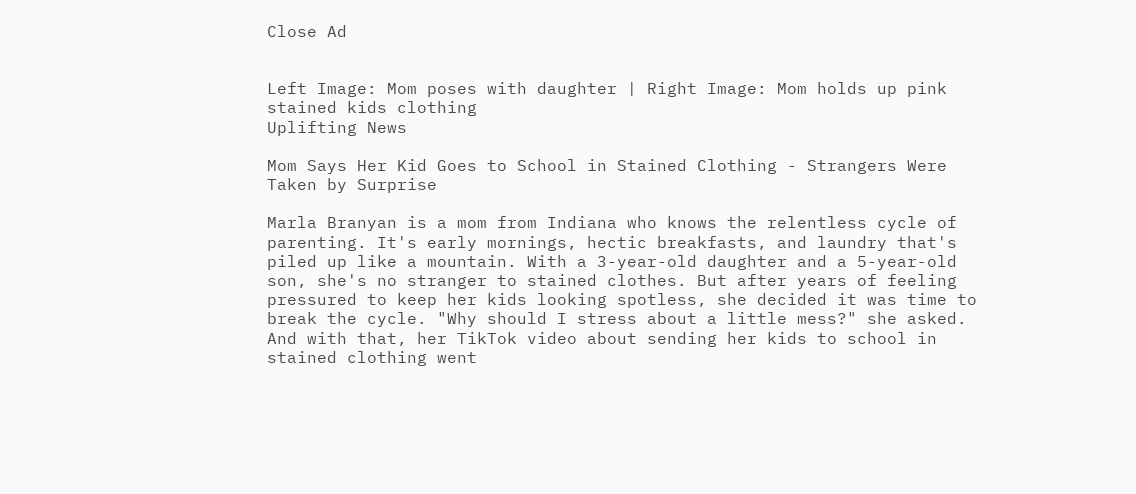Close Ad


Left Image: Mom poses with daughter | Right Image: Mom holds up pink stained kids clothing
Uplifting News

Mom Says Her Kid Goes to School in Stained Clothing - Strangers Were Taken by Surprise

Marla Branyan is a mom from Indiana who knows the relentless cycle of parenting. It's early mornings, hectic breakfasts, and laundry that's piled up like a mountain. With a 3-year-old daughter and a 5-year-old son, she's no stranger to stained clothes. But after years of feeling pressured to keep her kids looking spotless, she decided it was time to break the cycle. "Why should I stress about a little mess?" she asked. And with that, her TikTok video about sending her kids to school in stained clothing went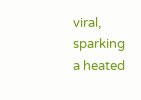viral, sparking a heated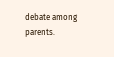debate among parents.